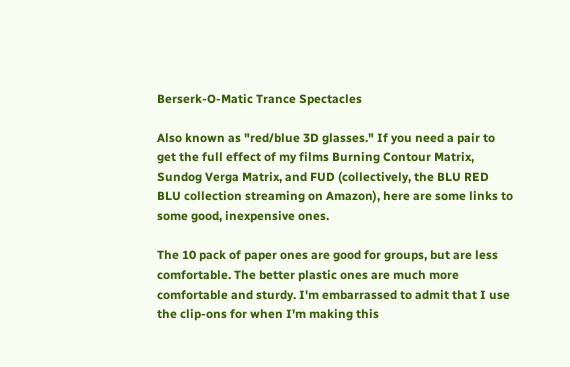Berserk-O-Matic Trance Spectacles

Also known as "red/blue 3D glasses." If you need a pair to get the full effect of my films Burning Contour Matrix, Sundog Verga Matrix, and FUD (collectively, the BLU RED BLU collection streaming on Amazon), here are some links to some good, inexpensive ones.

The 10 pack of paper ones are good for groups, but are less comfortable. The better plastic ones are much more comfortable and sturdy. I'm embarrassed to admit that I use the clip-ons for when I'm making this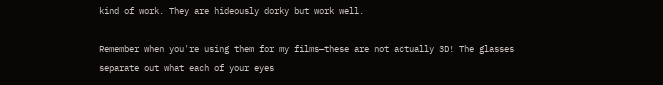kind of work. They are hideously dorky but work well.

Remember when you're using them for my films—these are not actually 3D! The glasses separate out what each of your eyes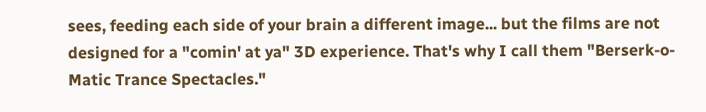sees, feeding each side of your brain a different image... but the films are not designed for a "comin' at ya" 3D experience. That's why I call them "Berserk-o-Matic Trance Spectacles."